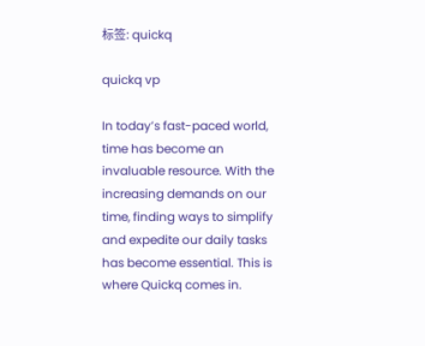标签: quickq

quickq vp

In today’s fast-paced world, time has become an invaluable resource. With the increasing demands on our time, finding ways to simplify and expedite our daily tasks has become essential. This is where Quickq comes in.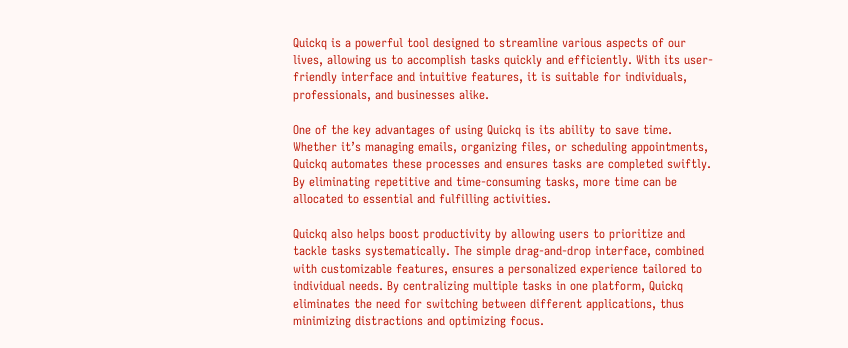Quickq is a powerful tool designed to streamline various aspects of our lives, allowing us to accomplish tasks quickly and efficiently. With its user-friendly interface and intuitive features, it is suitable for individuals, professionals, and businesses alike.

One of the key advantages of using Quickq is its ability to save time. Whether it’s managing emails, organizing files, or scheduling appointments, Quickq automates these processes and ensures tasks are completed swiftly. By eliminating repetitive and time-consuming tasks, more time can be allocated to essential and fulfilling activities.

Quickq also helps boost productivity by allowing users to prioritize and tackle tasks systematically. The simple drag-and-drop interface, combined with customizable features, ensures a personalized experience tailored to individual needs. By centralizing multiple tasks in one platform, Quickq eliminates the need for switching between different applications, thus minimizing distractions and optimizing focus.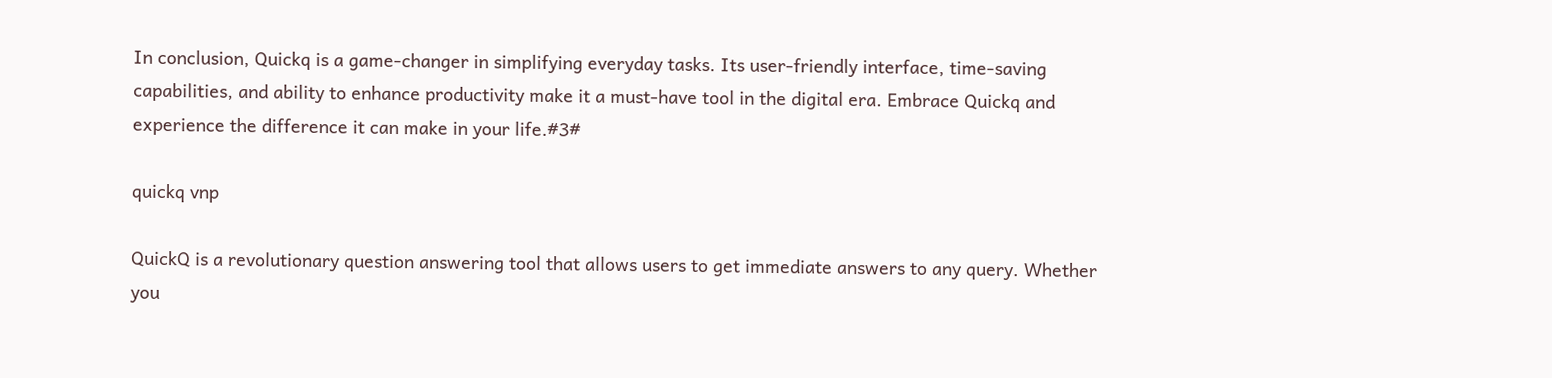In conclusion, Quickq is a game-changer in simplifying everyday tasks. Its user-friendly interface, time-saving capabilities, and ability to enhance productivity make it a must-have tool in the digital era. Embrace Quickq and experience the difference it can make in your life.#3#

quickq vnp

QuickQ is a revolutionary question answering tool that allows users to get immediate answers to any query. Whether you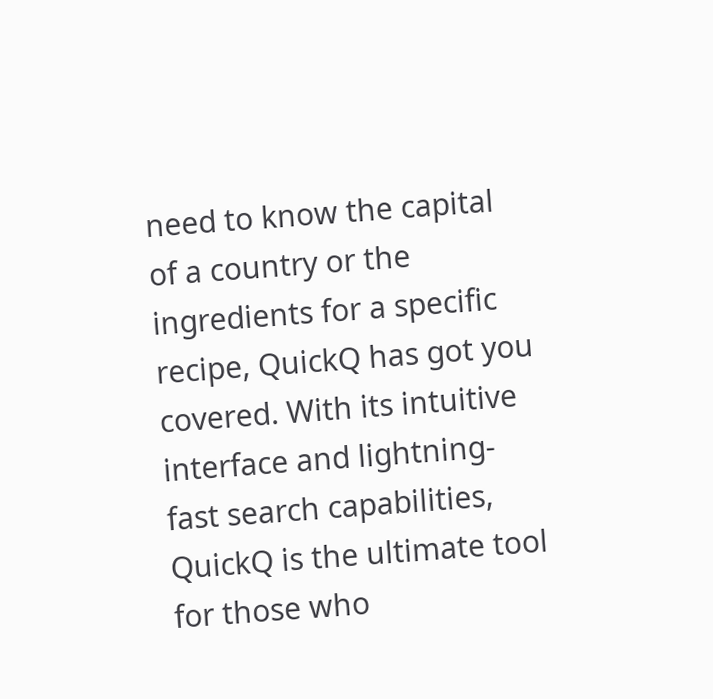need to know the capital of a country or the ingredients for a specific recipe, QuickQ has got you covered. With its intuitive interface and lightning-fast search capabilities, QuickQ is the ultimate tool for those who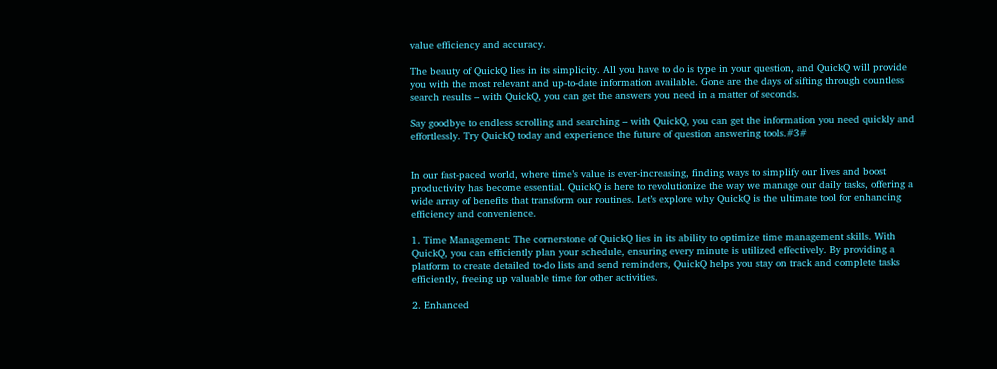value efficiency and accuracy.

The beauty of QuickQ lies in its simplicity. All you have to do is type in your question, and QuickQ will provide you with the most relevant and up-to-date information available. Gone are the days of sifting through countless search results – with QuickQ, you can get the answers you need in a matter of seconds.

Say goodbye to endless scrolling and searching – with QuickQ, you can get the information you need quickly and effortlessly. Try QuickQ today and experience the future of question answering tools.#3#


In our fast-paced world, where time’s value is ever-increasing, finding ways to simplify our lives and boost productivity has become essential. QuickQ is here to revolutionize the way we manage our daily tasks, offering a wide array of benefits that transform our routines. Let’s explore why QuickQ is the ultimate tool for enhancing efficiency and convenience.

1. Time Management: The cornerstone of QuickQ lies in its ability to optimize time management skills. With QuickQ, you can efficiently plan your schedule, ensuring every minute is utilized effectively. By providing a platform to create detailed to-do lists and send reminders, QuickQ helps you stay on track and complete tasks efficiently, freeing up valuable time for other activities.

2. Enhanced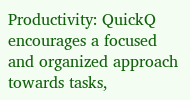Productivity: QuickQ encourages a focused and organized approach towards tasks,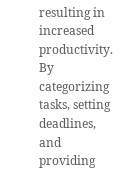resulting in increased productivity. By categorizing tasks, setting deadlines, and providing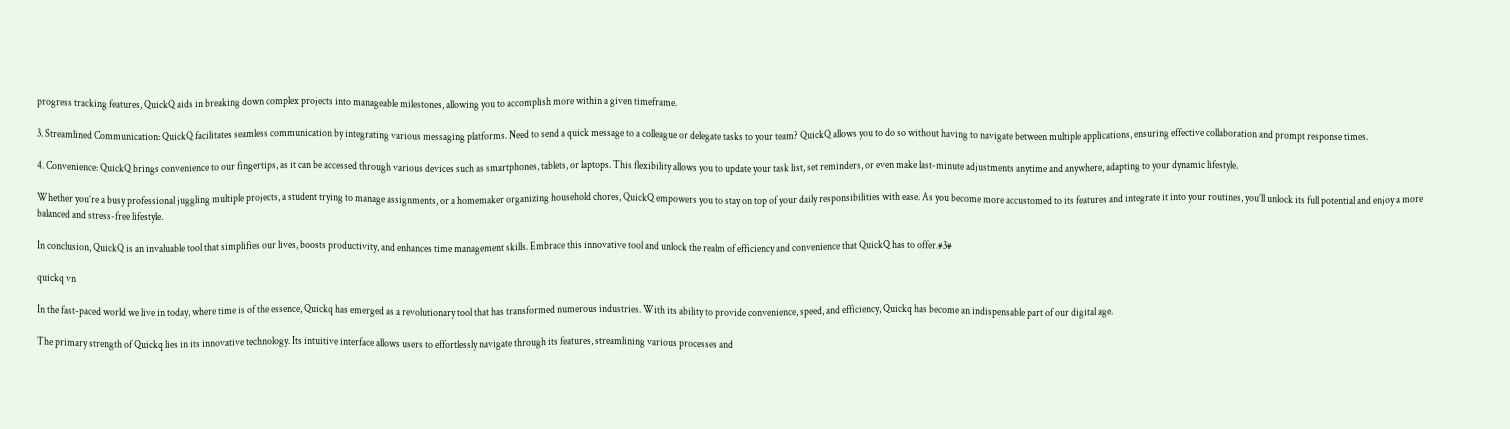progress tracking features, QuickQ aids in breaking down complex projects into manageable milestones, allowing you to accomplish more within a given timeframe.

3. Streamlined Communication: QuickQ facilitates seamless communication by integrating various messaging platforms. Need to send a quick message to a colleague or delegate tasks to your team? QuickQ allows you to do so without having to navigate between multiple applications, ensuring effective collaboration and prompt response times.

4. Convenience: QuickQ brings convenience to our fingertips, as it can be accessed through various devices such as smartphones, tablets, or laptops. This flexibility allows you to update your task list, set reminders, or even make last-minute adjustments anytime and anywhere, adapting to your dynamic lifestyle.

Whether you’re a busy professional juggling multiple projects, a student trying to manage assignments, or a homemaker organizing household chores, QuickQ empowers you to stay on top of your daily responsibilities with ease. As you become more accustomed to its features and integrate it into your routines, you’ll unlock its full potential and enjoy a more balanced and stress-free lifestyle.

In conclusion, QuickQ is an invaluable tool that simplifies our lives, boosts productivity, and enhances time management skills. Embrace this innovative tool and unlock the realm of efficiency and convenience that QuickQ has to offer.#3#

quickq vn

In the fast-paced world we live in today, where time is of the essence, Quickq has emerged as a revolutionary tool that has transformed numerous industries. With its ability to provide convenience, speed, and efficiency, Quickq has become an indispensable part of our digital age.

The primary strength of Quickq lies in its innovative technology. Its intuitive interface allows users to effortlessly navigate through its features, streamlining various processes and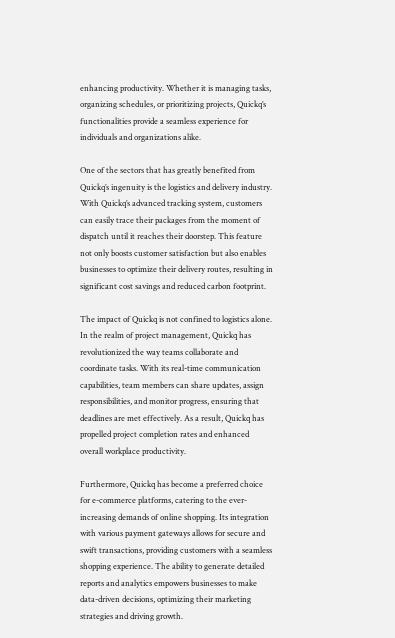enhancing productivity. Whether it is managing tasks, organizing schedules, or prioritizing projects, Quickq’s functionalities provide a seamless experience for individuals and organizations alike.

One of the sectors that has greatly benefited from Quickq’s ingenuity is the logistics and delivery industry. With Quickq’s advanced tracking system, customers can easily trace their packages from the moment of dispatch until it reaches their doorstep. This feature not only boosts customer satisfaction but also enables businesses to optimize their delivery routes, resulting in significant cost savings and reduced carbon footprint.

The impact of Quickq is not confined to logistics alone. In the realm of project management, Quickq has revolutionized the way teams collaborate and coordinate tasks. With its real-time communication capabilities, team members can share updates, assign responsibilities, and monitor progress, ensuring that deadlines are met effectively. As a result, Quickq has propelled project completion rates and enhanced overall workplace productivity.

Furthermore, Quickq has become a preferred choice for e-commerce platforms, catering to the ever-increasing demands of online shopping. Its integration with various payment gateways allows for secure and swift transactions, providing customers with a seamless shopping experience. The ability to generate detailed reports and analytics empowers businesses to make data-driven decisions, optimizing their marketing strategies and driving growth.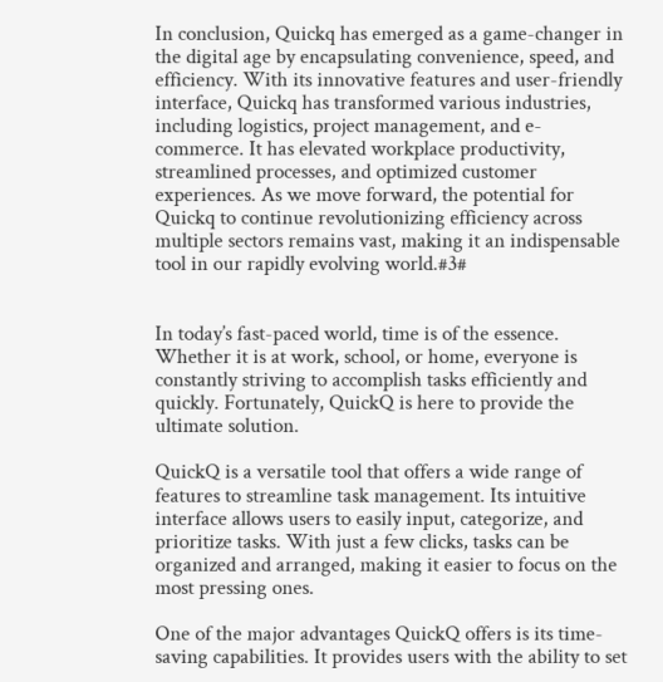In conclusion, Quickq has emerged as a game-changer in the digital age by encapsulating convenience, speed, and efficiency. With its innovative features and user-friendly interface, Quickq has transformed various industries, including logistics, project management, and e-commerce. It has elevated workplace productivity, streamlined processes, and optimized customer experiences. As we move forward, the potential for Quickq to continue revolutionizing efficiency across multiple sectors remains vast, making it an indispensable tool in our rapidly evolving world.#3#


In today’s fast-paced world, time is of the essence. Whether it is at work, school, or home, everyone is constantly striving to accomplish tasks efficiently and quickly. Fortunately, QuickQ is here to provide the ultimate solution.

QuickQ is a versatile tool that offers a wide range of features to streamline task management. Its intuitive interface allows users to easily input, categorize, and prioritize tasks. With just a few clicks, tasks can be organized and arranged, making it easier to focus on the most pressing ones.

One of the major advantages QuickQ offers is its time-saving capabilities. It provides users with the ability to set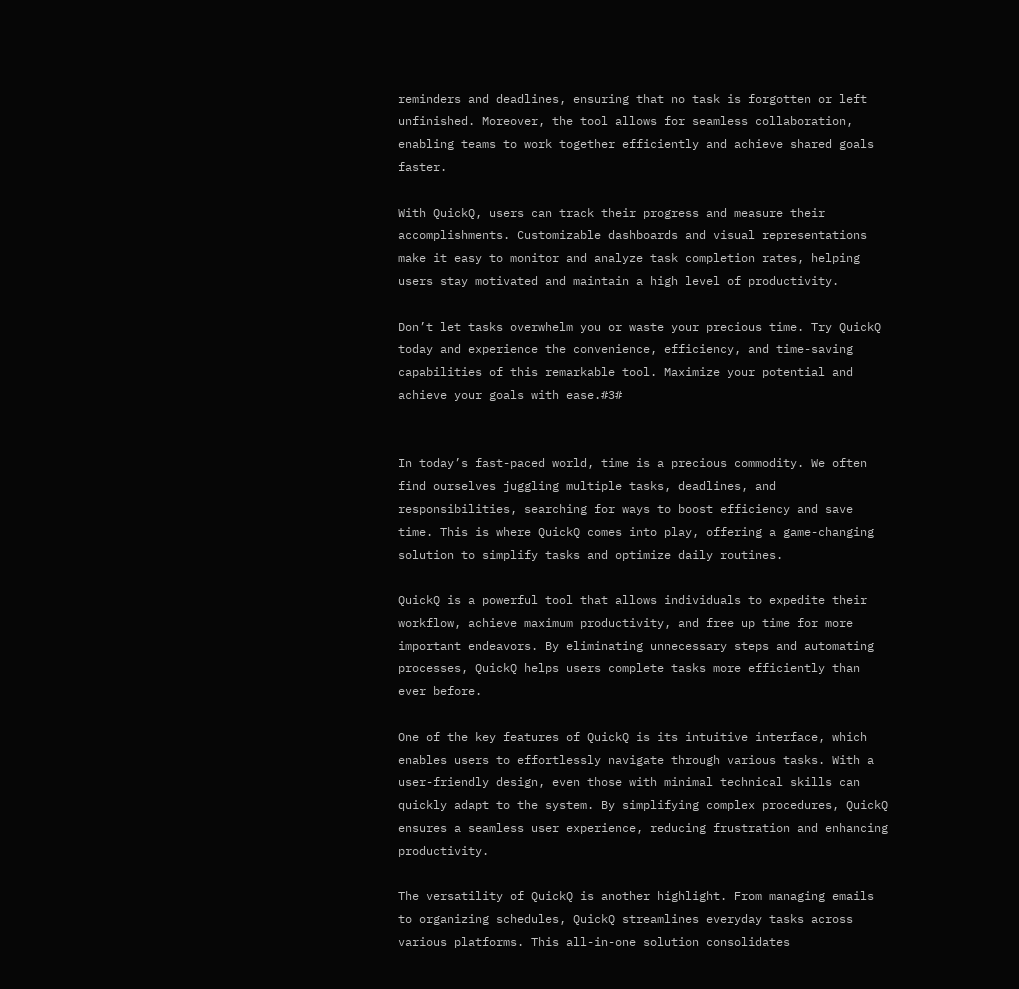reminders and deadlines, ensuring that no task is forgotten or left unfinished. Moreover, the tool allows for seamless collaboration, enabling teams to work together efficiently and achieve shared goals faster.

With QuickQ, users can track their progress and measure their accomplishments. Customizable dashboards and visual representations make it easy to monitor and analyze task completion rates, helping users stay motivated and maintain a high level of productivity.

Don’t let tasks overwhelm you or waste your precious time. Try QuickQ today and experience the convenience, efficiency, and time-saving capabilities of this remarkable tool. Maximize your potential and achieve your goals with ease.#3#


In today’s fast-paced world, time is a precious commodity. We often find ourselves juggling multiple tasks, deadlines, and responsibilities, searching for ways to boost efficiency and save time. This is where QuickQ comes into play, offering a game-changing solution to simplify tasks and optimize daily routines.

QuickQ is a powerful tool that allows individuals to expedite their workflow, achieve maximum productivity, and free up time for more important endeavors. By eliminating unnecessary steps and automating processes, QuickQ helps users complete tasks more efficiently than ever before.

One of the key features of QuickQ is its intuitive interface, which enables users to effortlessly navigate through various tasks. With a user-friendly design, even those with minimal technical skills can quickly adapt to the system. By simplifying complex procedures, QuickQ ensures a seamless user experience, reducing frustration and enhancing productivity.

The versatility of QuickQ is another highlight. From managing emails to organizing schedules, QuickQ streamlines everyday tasks across various platforms. This all-in-one solution consolidates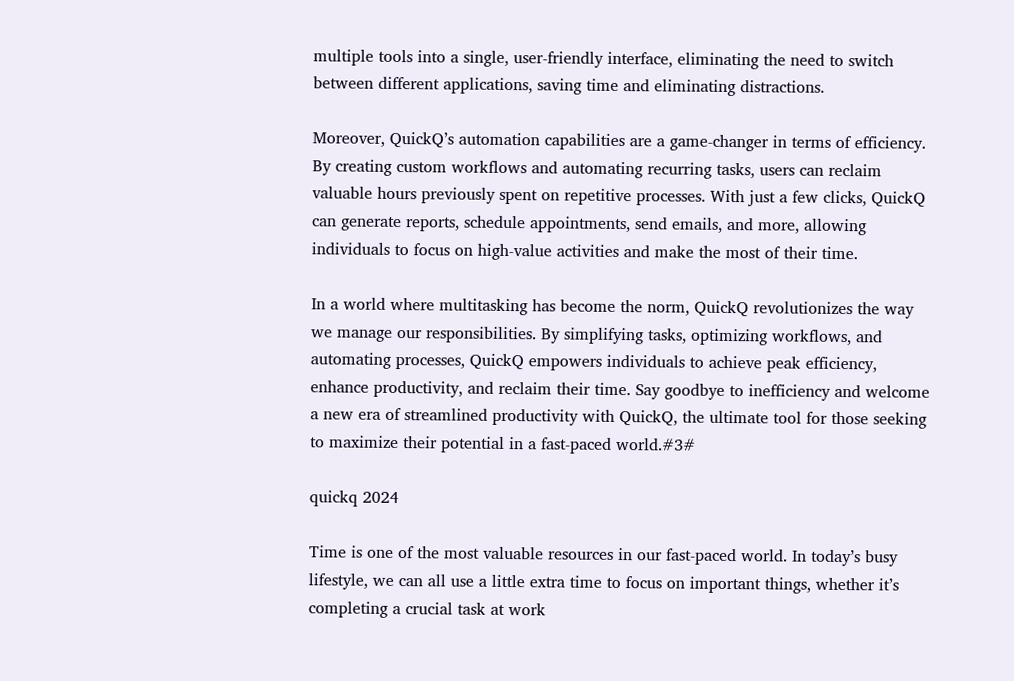multiple tools into a single, user-friendly interface, eliminating the need to switch between different applications, saving time and eliminating distractions.

Moreover, QuickQ’s automation capabilities are a game-changer in terms of efficiency. By creating custom workflows and automating recurring tasks, users can reclaim valuable hours previously spent on repetitive processes. With just a few clicks, QuickQ can generate reports, schedule appointments, send emails, and more, allowing individuals to focus on high-value activities and make the most of their time.

In a world where multitasking has become the norm, QuickQ revolutionizes the way we manage our responsibilities. By simplifying tasks, optimizing workflows, and automating processes, QuickQ empowers individuals to achieve peak efficiency, enhance productivity, and reclaim their time. Say goodbye to inefficiency and welcome a new era of streamlined productivity with QuickQ, the ultimate tool for those seeking to maximize their potential in a fast-paced world.#3#

quickq 2024

Time is one of the most valuable resources in our fast-paced world. In today’s busy lifestyle, we can all use a little extra time to focus on important things, whether it’s completing a crucial task at work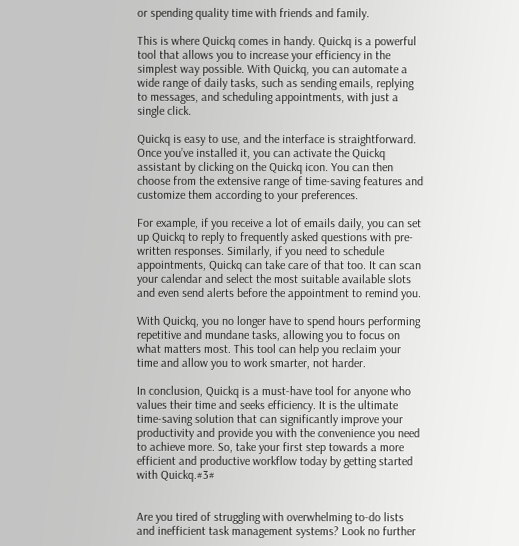or spending quality time with friends and family.

This is where Quickq comes in handy. Quickq is a powerful tool that allows you to increase your efficiency in the simplest way possible. With Quickq, you can automate a wide range of daily tasks, such as sending emails, replying to messages, and scheduling appointments, with just a single click.

Quickq is easy to use, and the interface is straightforward. Once you’ve installed it, you can activate the Quickq assistant by clicking on the Quickq icon. You can then choose from the extensive range of time-saving features and customize them according to your preferences.

For example, if you receive a lot of emails daily, you can set up Quickq to reply to frequently asked questions with pre-written responses. Similarly, if you need to schedule appointments, Quickq can take care of that too. It can scan your calendar and select the most suitable available slots and even send alerts before the appointment to remind you.

With Quickq, you no longer have to spend hours performing repetitive and mundane tasks, allowing you to focus on what matters most. This tool can help you reclaim your time and allow you to work smarter, not harder.

In conclusion, Quickq is a must-have tool for anyone who values their time and seeks efficiency. It is the ultimate time-saving solution that can significantly improve your productivity and provide you with the convenience you need to achieve more. So, take your first step towards a more efficient and productive workflow today by getting started with Quickq.#3#


Are you tired of struggling with overwhelming to-do lists and inefficient task management systems? Look no further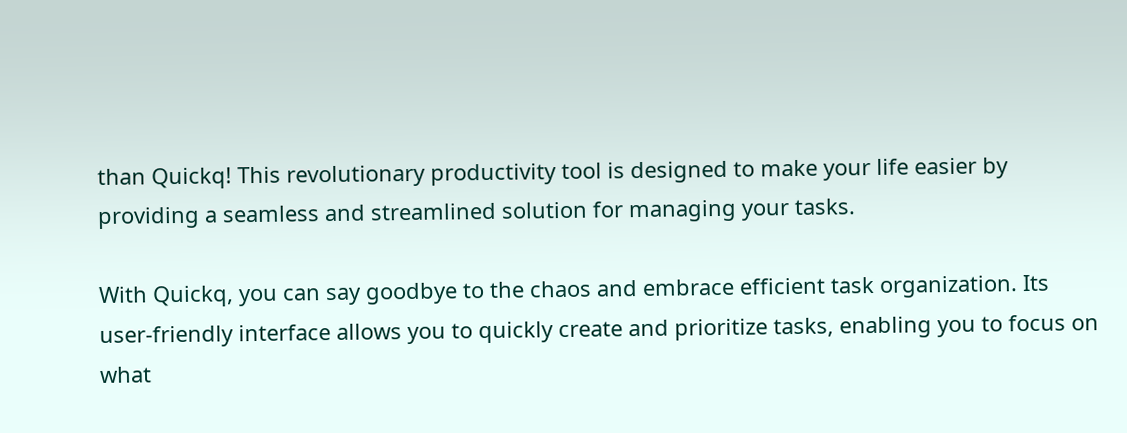than Quickq! This revolutionary productivity tool is designed to make your life easier by providing a seamless and streamlined solution for managing your tasks.

With Quickq, you can say goodbye to the chaos and embrace efficient task organization. Its user-friendly interface allows you to quickly create and prioritize tasks, enabling you to focus on what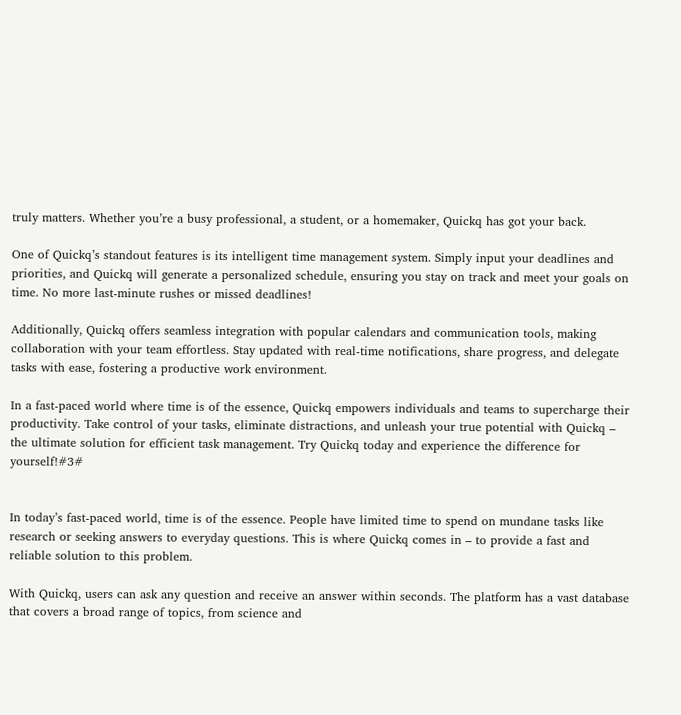truly matters. Whether you’re a busy professional, a student, or a homemaker, Quickq has got your back.

One of Quickq’s standout features is its intelligent time management system. Simply input your deadlines and priorities, and Quickq will generate a personalized schedule, ensuring you stay on track and meet your goals on time. No more last-minute rushes or missed deadlines!

Additionally, Quickq offers seamless integration with popular calendars and communication tools, making collaboration with your team effortless. Stay updated with real-time notifications, share progress, and delegate tasks with ease, fostering a productive work environment.

In a fast-paced world where time is of the essence, Quickq empowers individuals and teams to supercharge their productivity. Take control of your tasks, eliminate distractions, and unleash your true potential with Quickq – the ultimate solution for efficient task management. Try Quickq today and experience the difference for yourself!#3#


In today’s fast-paced world, time is of the essence. People have limited time to spend on mundane tasks like research or seeking answers to everyday questions. This is where Quickq comes in – to provide a fast and reliable solution to this problem.

With Quickq, users can ask any question and receive an answer within seconds. The platform has a vast database that covers a broad range of topics, from science and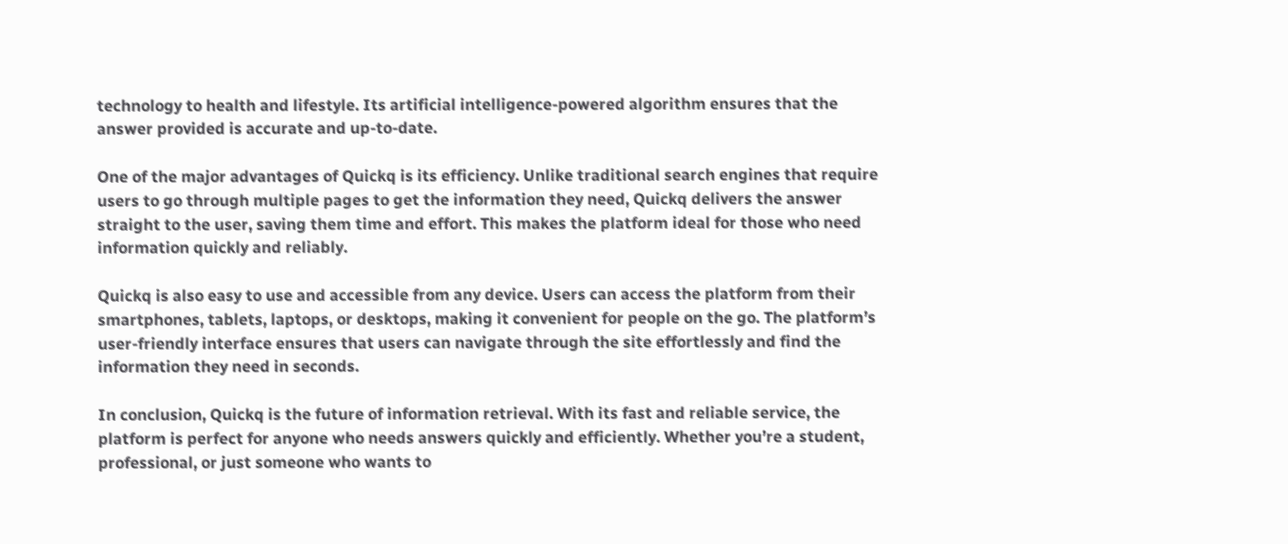technology to health and lifestyle. Its artificial intelligence-powered algorithm ensures that the answer provided is accurate and up-to-date.

One of the major advantages of Quickq is its efficiency. Unlike traditional search engines that require users to go through multiple pages to get the information they need, Quickq delivers the answer straight to the user, saving them time and effort. This makes the platform ideal for those who need information quickly and reliably.

Quickq is also easy to use and accessible from any device. Users can access the platform from their smartphones, tablets, laptops, or desktops, making it convenient for people on the go. The platform’s user-friendly interface ensures that users can navigate through the site effortlessly and find the information they need in seconds.

In conclusion, Quickq is the future of information retrieval. With its fast and reliable service, the platform is perfect for anyone who needs answers quickly and efficiently. Whether you’re a student, professional, or just someone who wants to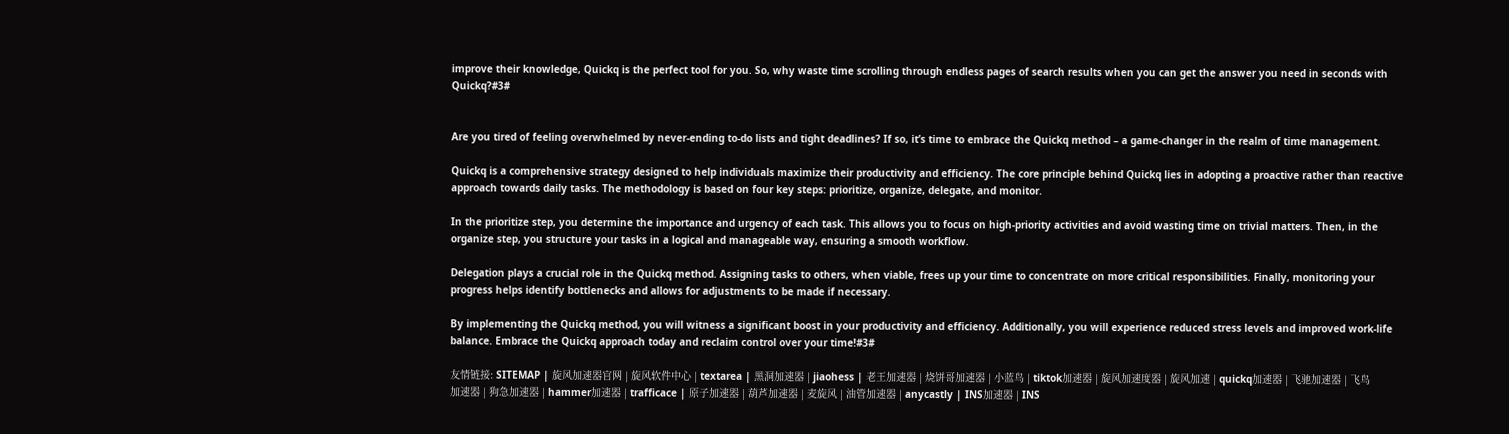improve their knowledge, Quickq is the perfect tool for you. So, why waste time scrolling through endless pages of search results when you can get the answer you need in seconds with Quickq?#3#


Are you tired of feeling overwhelmed by never-ending to-do lists and tight deadlines? If so, it’s time to embrace the Quickq method – a game-changer in the realm of time management.

Quickq is a comprehensive strategy designed to help individuals maximize their productivity and efficiency. The core principle behind Quickq lies in adopting a proactive rather than reactive approach towards daily tasks. The methodology is based on four key steps: prioritize, organize, delegate, and monitor.

In the prioritize step, you determine the importance and urgency of each task. This allows you to focus on high-priority activities and avoid wasting time on trivial matters. Then, in the organize step, you structure your tasks in a logical and manageable way, ensuring a smooth workflow.

Delegation plays a crucial role in the Quickq method. Assigning tasks to others, when viable, frees up your time to concentrate on more critical responsibilities. Finally, monitoring your progress helps identify bottlenecks and allows for adjustments to be made if necessary.

By implementing the Quickq method, you will witness a significant boost in your productivity and efficiency. Additionally, you will experience reduced stress levels and improved work-life balance. Embrace the Quickq approach today and reclaim control over your time!#3#

友情链接: SITEMAP | 旋风加速器官网 | 旋风软件中心 | textarea | 黑洞加速器 | jiaohess | 老王加速器 | 烧饼哥加速器 | 小蓝鸟 | tiktok加速器 | 旋风加速度器 | 旋风加速 | quickq加速器 | 飞驰加速器 | 飞鸟加速器 | 狗急加速器 | hammer加速器 | trafficace | 原子加速器 | 葫芦加速器 | 麦旋风 | 油管加速器 | anycastly | INS加速器 | INS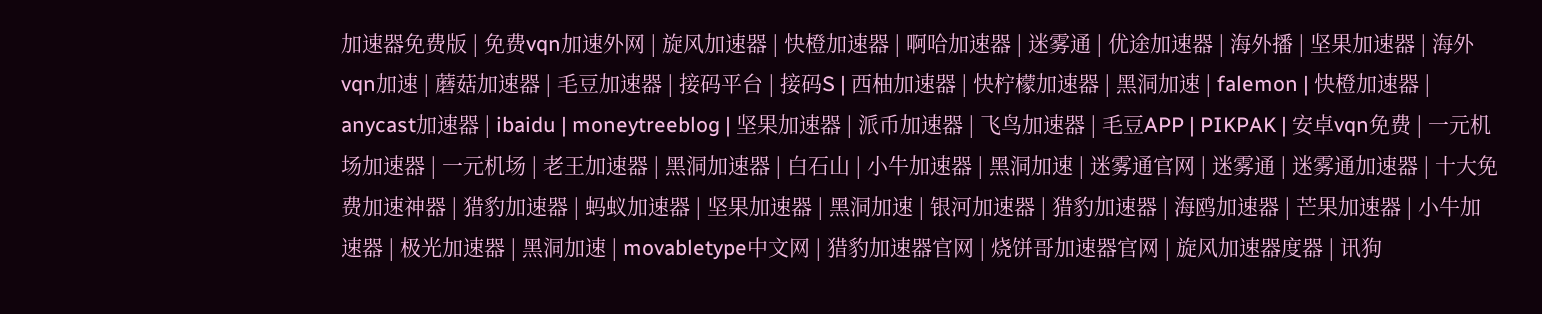加速器免费版 | 免费vqn加速外网 | 旋风加速器 | 快橙加速器 | 啊哈加速器 | 迷雾通 | 优途加速器 | 海外播 | 坚果加速器 | 海外vqn加速 | 蘑菇加速器 | 毛豆加速器 | 接码平台 | 接码S | 西柚加速器 | 快柠檬加速器 | 黑洞加速 | falemon | 快橙加速器 | anycast加速器 | ibaidu | moneytreeblog | 坚果加速器 | 派币加速器 | 飞鸟加速器 | 毛豆APP | PIKPAK | 安卓vqn免费 | 一元机场加速器 | 一元机场 | 老王加速器 | 黑洞加速器 | 白石山 | 小牛加速器 | 黑洞加速 | 迷雾通官网 | 迷雾通 | 迷雾通加速器 | 十大免费加速神器 | 猎豹加速器 | 蚂蚁加速器 | 坚果加速器 | 黑洞加速 | 银河加速器 | 猎豹加速器 | 海鸥加速器 | 芒果加速器 | 小牛加速器 | 极光加速器 | 黑洞加速 | movabletype中文网 | 猎豹加速器官网 | 烧饼哥加速器官网 | 旋风加速器度器 | 讯狗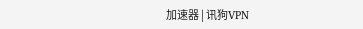加速器 | 讯狗VPN